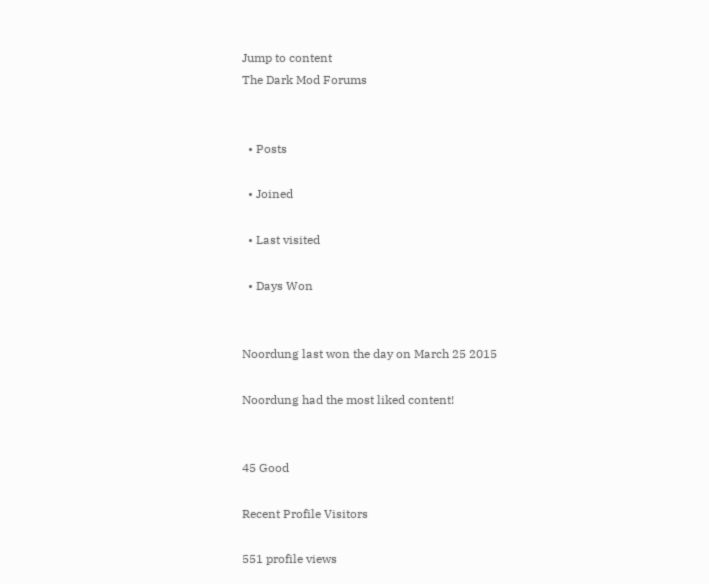Jump to content
The Dark Mod Forums


  • Posts

  • Joined

  • Last visited

  • Days Won


Noordung last won the day on March 25 2015

Noordung had the most liked content!


45 Good

Recent Profile Visitors

551 profile views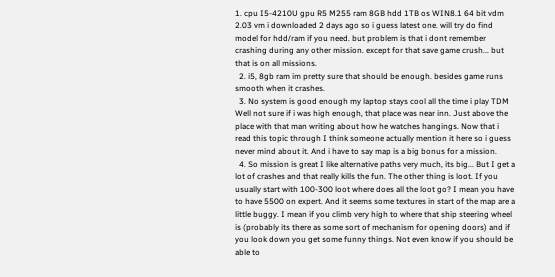1. cpu I5-4210U gpu R5 M255 ram 8GB hdd 1TB os WIN8.1 64 bit vdm 2.03 vm i downloaded 2 days ago so i guess latest one. will try do find model for hdd/ram if you need. but problem is that i dont remember crashing during any other mission. except for that save game crush... but that is on all missions.
  2. i5, 8gb ram im pretty sure that should be enough. besides game runs smooth when it crashes.
  3. No system is good enough my laptop stays cool all the time i play TDM Well not sure if i was high enough, that place was near inn. Just above the place with that man writing about how he watches hangings. Now that i read this topic through I think someone actually mention it here so i guess never mind about it. And i have to say map is a big bonus for a mission.
  4. So mission is great I like alternative paths very much, its big... But I get a lot of crashes and that really kills the fun. The other thing is loot. If you usually start with 100-300 loot where does all the loot go? I mean you have to have 5500 on expert. And it seems some textures in start of the map are a little buggy. I mean if you climb very high to where that ship steering wheel is (probably its there as some sort of mechanism for opening doors) and if you look down you get some funny things. Not even know if you should be able to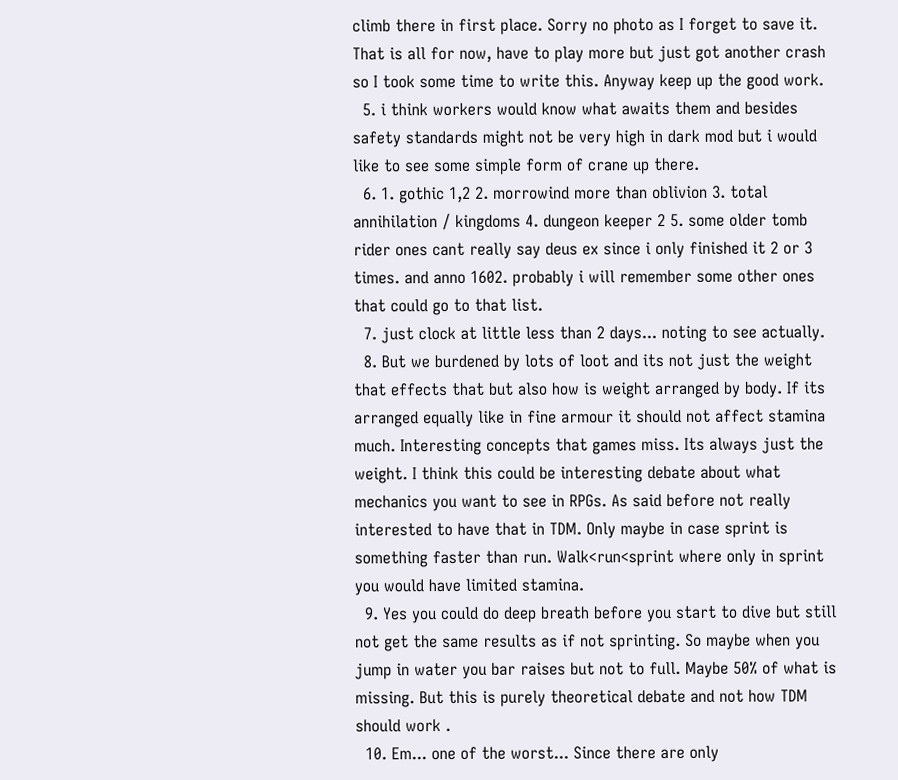climb there in first place. Sorry no photo as I forget to save it. That is all for now, have to play more but just got another crash so I took some time to write this. Anyway keep up the good work.
  5. i think workers would know what awaits them and besides safety standards might not be very high in dark mod but i would like to see some simple form of crane up there.
  6. 1. gothic 1,2 2. morrowind more than oblivion 3. total annihilation / kingdoms 4. dungeon keeper 2 5. some older tomb rider ones cant really say deus ex since i only finished it 2 or 3 times. and anno 1602. probably i will remember some other ones that could go to that list.
  7. just clock at little less than 2 days... noting to see actually.
  8. But we burdened by lots of loot and its not just the weight that effects that but also how is weight arranged by body. If its arranged equally like in fine armour it should not affect stamina much. Interesting concepts that games miss. Its always just the weight. I think this could be interesting debate about what mechanics you want to see in RPGs. As said before not really interested to have that in TDM. Only maybe in case sprint is something faster than run. Walk<run<sprint where only in sprint you would have limited stamina.
  9. Yes you could do deep breath before you start to dive but still not get the same results as if not sprinting. So maybe when you jump in water you bar raises but not to full. Maybe 50% of what is missing. But this is purely theoretical debate and not how TDM should work .
  10. Em... one of the worst... Since there are only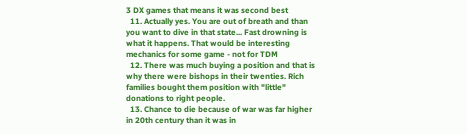3 DX games that means it was second best
  11. Actually yes. You are out of breath and than you want to dive in that state... Fast drowning is what it happens. That would be interesting mechanics for some game - not for TDM
  12. There was much buying a position and that is why there were bishops in their twenties. Rich families bought them position with "little" donations to right people.
  13. Chance to die because of war was far higher in 20th century than it was in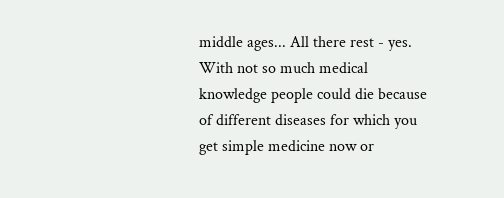middle ages... All there rest - yes. With not so much medical knowledge people could die because of different diseases for which you get simple medicine now or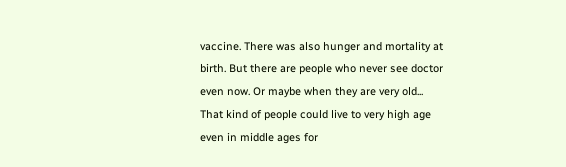vaccine. There was also hunger and mortality at birth. But there are people who never see doctor even now. Or maybe when they are very old... That kind of people could live to very high age even in middle ages for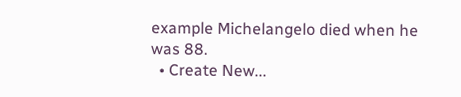example Michelangelo died when he was 88.
  • Create New...